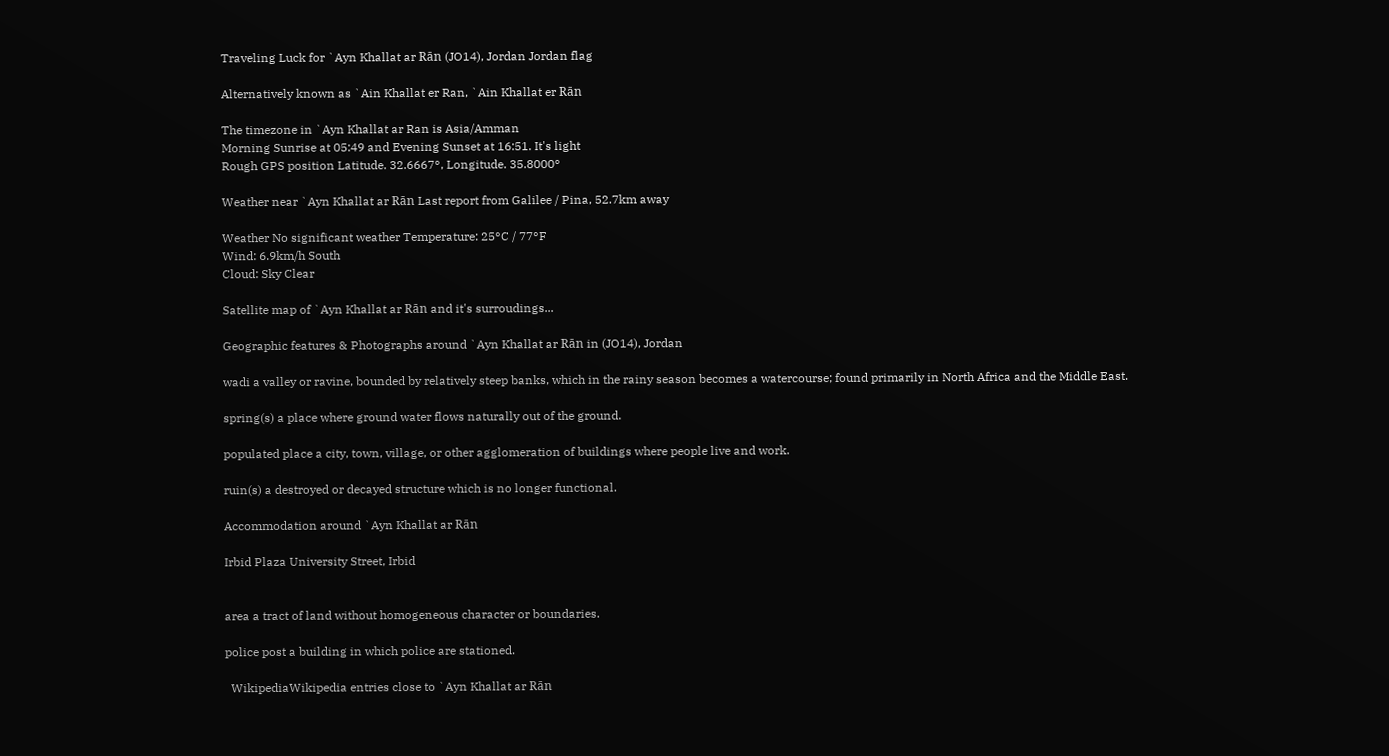Traveling Luck for `Ayn Khallat ar Rān (JO14), Jordan Jordan flag

Alternatively known as `Ain Khallat er Ran, `Ain Khallat er Rān

The timezone in `Ayn Khallat ar Ran is Asia/Amman
Morning Sunrise at 05:49 and Evening Sunset at 16:51. It's light
Rough GPS position Latitude. 32.6667°, Longitude. 35.8000°

Weather near `Ayn Khallat ar Rān Last report from Galilee / Pina, 52.7km away

Weather No significant weather Temperature: 25°C / 77°F
Wind: 6.9km/h South
Cloud: Sky Clear

Satellite map of `Ayn Khallat ar Rān and it's surroudings...

Geographic features & Photographs around `Ayn Khallat ar Rān in (JO14), Jordan

wadi a valley or ravine, bounded by relatively steep banks, which in the rainy season becomes a watercourse; found primarily in North Africa and the Middle East.

spring(s) a place where ground water flows naturally out of the ground.

populated place a city, town, village, or other agglomeration of buildings where people live and work.

ruin(s) a destroyed or decayed structure which is no longer functional.

Accommodation around `Ayn Khallat ar Rān

Irbid Plaza University Street, Irbid


area a tract of land without homogeneous character or boundaries.

police post a building in which police are stationed.

  WikipediaWikipedia entries close to `Ayn Khallat ar Rān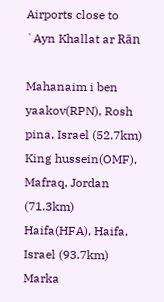Airports close to `Ayn Khallat ar Rān

Mahanaim i ben yaakov(RPN), Rosh pina, Israel (52.7km)
King hussein(OMF), Mafraq, Jordan (71.3km)
Haifa(HFA), Haifa, Israel (93.7km)
Marka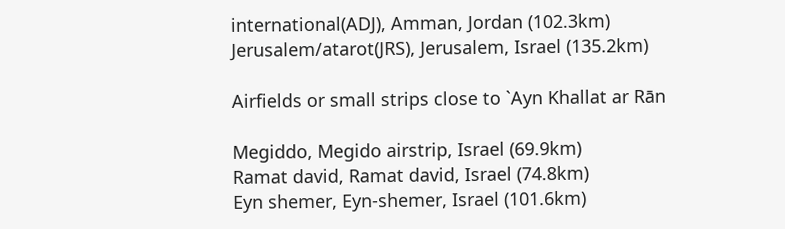international(ADJ), Amman, Jordan (102.3km)
Jerusalem/atarot(JRS), Jerusalem, Israel (135.2km)

Airfields or small strips close to `Ayn Khallat ar Rān

Megiddo, Megido airstrip, Israel (69.9km)
Ramat david, Ramat david, Israel (74.8km)
Eyn shemer, Eyn-shemer, Israel (101.6km)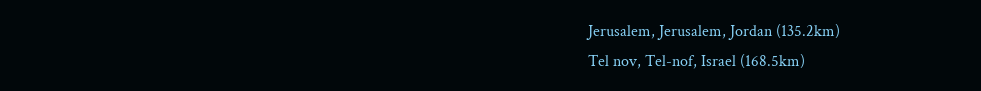Jerusalem, Jerusalem, Jordan (135.2km)
Tel nov, Tel-nof, Israel (168.5km)